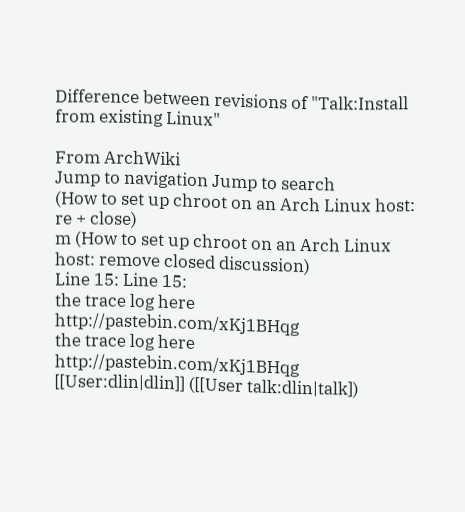Difference between revisions of "Talk:Install from existing Linux"

From ArchWiki
Jump to navigation Jump to search
(How to set up chroot on an Arch Linux host: re + close)
m (How to set up chroot on an Arch Linux host: remove closed discussion)
Line 15: Line 15:
the trace log here http://pastebin.com/xKj1BHqg
the trace log here http://pastebin.com/xKj1BHqg
[[User:dlin|dlin]] ([[User talk:dlin|talk])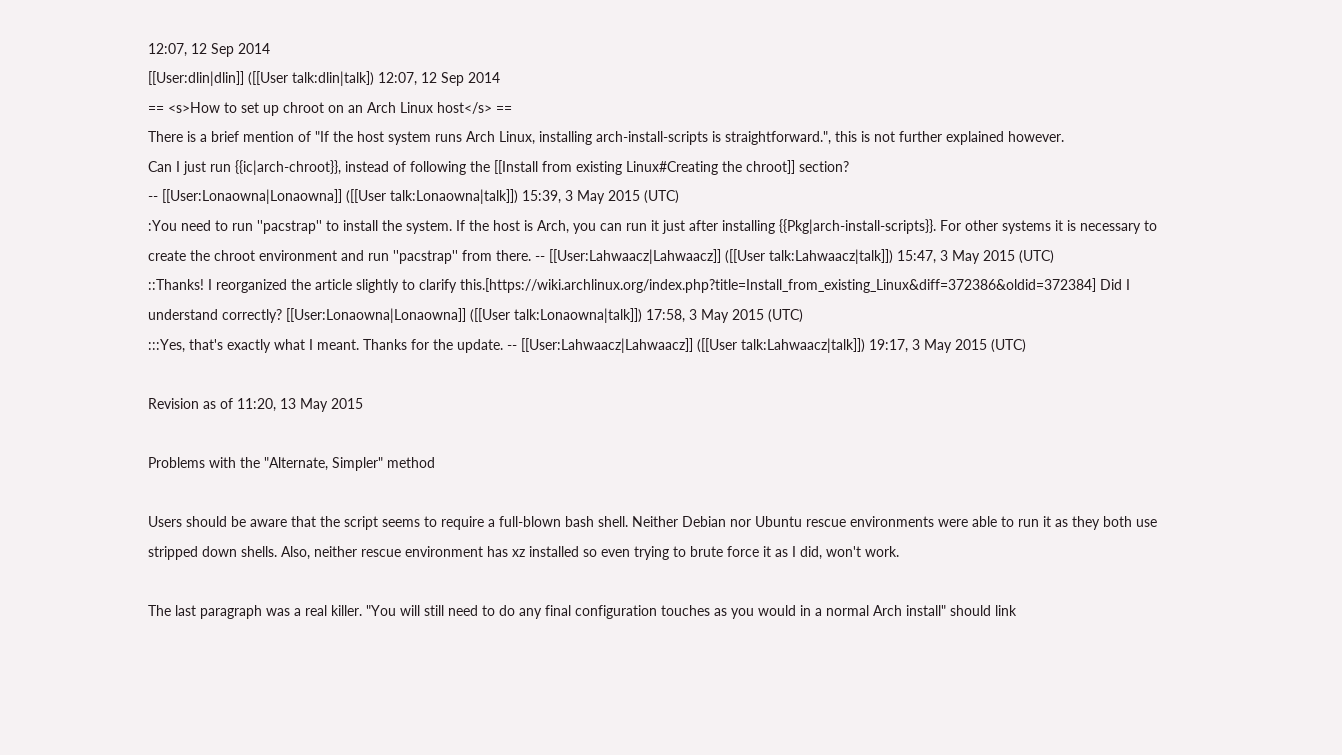12:07, 12 Sep 2014
[[User:dlin|dlin]] ([[User talk:dlin|talk]) 12:07, 12 Sep 2014
== <s>How to set up chroot on an Arch Linux host</s> ==
There is a brief mention of "If the host system runs Arch Linux, installing arch-install-scripts is straightforward.", this is not further explained however.
Can I just run {{ic|arch-chroot}}, instead of following the [[Install from existing Linux#Creating the chroot]] section?
-- [[User:Lonaowna|Lonaowna]] ([[User talk:Lonaowna|talk]]) 15:39, 3 May 2015 (UTC)
:You need to run ''pacstrap'' to install the system. If the host is Arch, you can run it just after installing {{Pkg|arch-install-scripts}}. For other systems it is necessary to create the chroot environment and run ''pacstrap'' from there. -- [[User:Lahwaacz|Lahwaacz]] ([[User talk:Lahwaacz|talk]]) 15:47, 3 May 2015 (UTC)
::Thanks! I reorganized the article slightly to clarify this.[https://wiki.archlinux.org/index.php?title=Install_from_existing_Linux&diff=372386&oldid=372384] Did I understand correctly? [[User:Lonaowna|Lonaowna]] ([[User talk:Lonaowna|talk]]) 17:58, 3 May 2015 (UTC)
:::Yes, that's exactly what I meant. Thanks for the update. -- [[User:Lahwaacz|Lahwaacz]] ([[User talk:Lahwaacz|talk]]) 19:17, 3 May 2015 (UTC)

Revision as of 11:20, 13 May 2015

Problems with the "Alternate, Simpler" method

Users should be aware that the script seems to require a full-blown bash shell. Neither Debian nor Ubuntu rescue environments were able to run it as they both use stripped down shells. Also, neither rescue environment has xz installed so even trying to brute force it as I did, won't work.

The last paragraph was a real killer. "You will still need to do any final configuration touches as you would in a normal Arch install" should link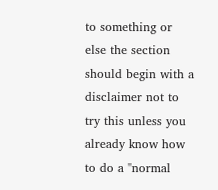to something or else the section should begin with a disclaimer not to try this unless you already know how to do a "normal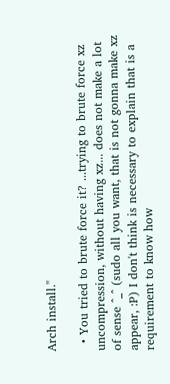Arch install."

  • You tried to brute force it? ...trying to brute force xz uncompression, without having xz... does not make a lot of sense ^_^ (sudo all you want, that is not gonna make xz appear, :P) I don't think is necessary to explain that is a requirement to know how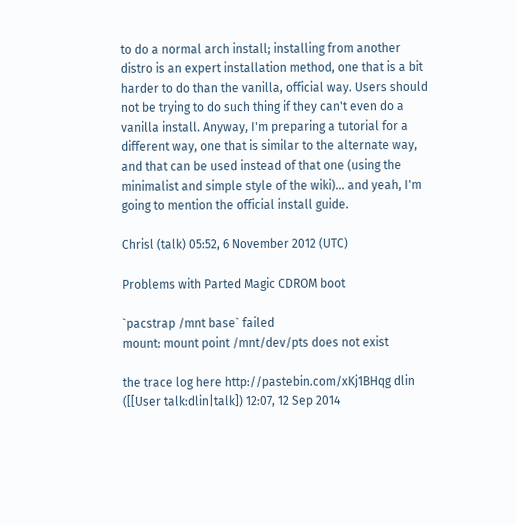to do a normal arch install; installing from another distro is an expert installation method, one that is a bit harder to do than the vanilla, official way. Users should not be trying to do such thing if they can't even do a vanilla install. Anyway, I'm preparing a tutorial for a different way, one that is similar to the alternate way, and that can be used instead of that one (using the minimalist and simple style of the wiki)... and yeah, I'm going to mention the official install guide.

Chrisl (talk) 05:52, 6 November 2012 (UTC)

Problems with Parted Magic CDROM boot

`pacstrap /mnt base` failed
mount: mount point /mnt/dev/pts does not exist

the trace log here http://pastebin.com/xKj1BHqg dlin ([[User talk:dlin|talk]) 12:07, 12 Sep 2014